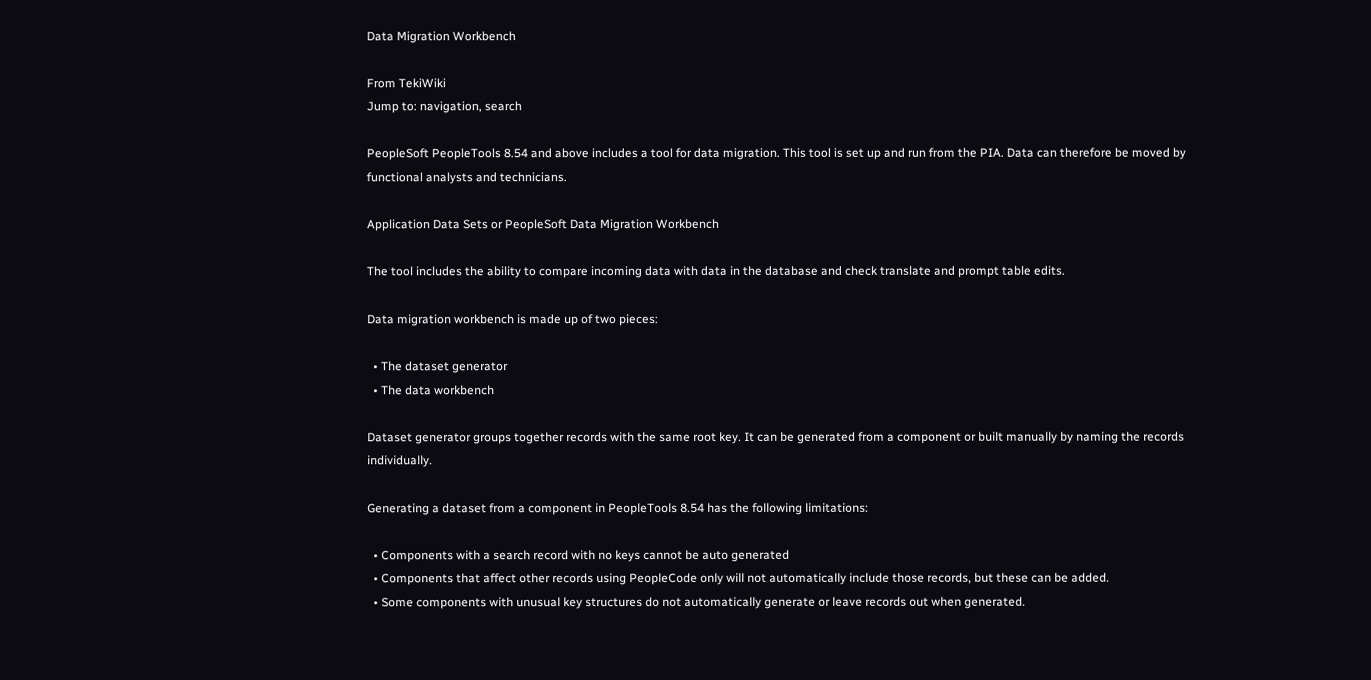Data Migration Workbench

From TekiWiki
Jump to: navigation, search

PeopleSoft PeopleTools 8.54 and above includes a tool for data migration. This tool is set up and run from the PIA. Data can therefore be moved by functional analysts and technicians.

Application Data Sets or PeopleSoft Data Migration Workbench

The tool includes the ability to compare incoming data with data in the database and check translate and prompt table edits.

Data migration workbench is made up of two pieces:

  • The dataset generator
  • The data workbench

Dataset generator groups together records with the same root key. It can be generated from a component or built manually by naming the records individually.

Generating a dataset from a component in PeopleTools 8.54 has the following limitations:

  • Components with a search record with no keys cannot be auto generated
  • Components that affect other records using PeopleCode only will not automatically include those records, but these can be added.
  • Some components with unusual key structures do not automatically generate or leave records out when generated.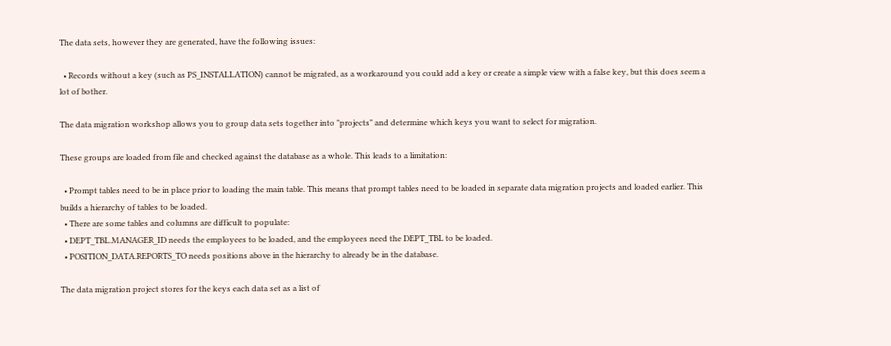The data sets, however they are generated, have the following issues:

  • Records without a key (such as PS_INSTALLATION) cannot be migrated, as a workaround you could add a key or create a simple view with a false key, but this does seem a lot of bother.

The data migration workshop allows you to group data sets together into "projects" and determine which keys you want to select for migration.

These groups are loaded from file and checked against the database as a whole. This leads to a limitation:

  • Prompt tables need to be in place prior to loading the main table. This means that prompt tables need to be loaded in separate data migration projects and loaded earlier. This builds a hierarchy of tables to be loaded.
  • There are some tables and columns are difficult to populate:
  • DEPT_TBL.MANAGER_ID needs the employees to be loaded, and the employees need the DEPT_TBL to be loaded.
  • POSITION_DATA.REPORTS_TO needs positions above in the hierarchy to already be in the database.

The data migration project stores for the keys each data set as a list of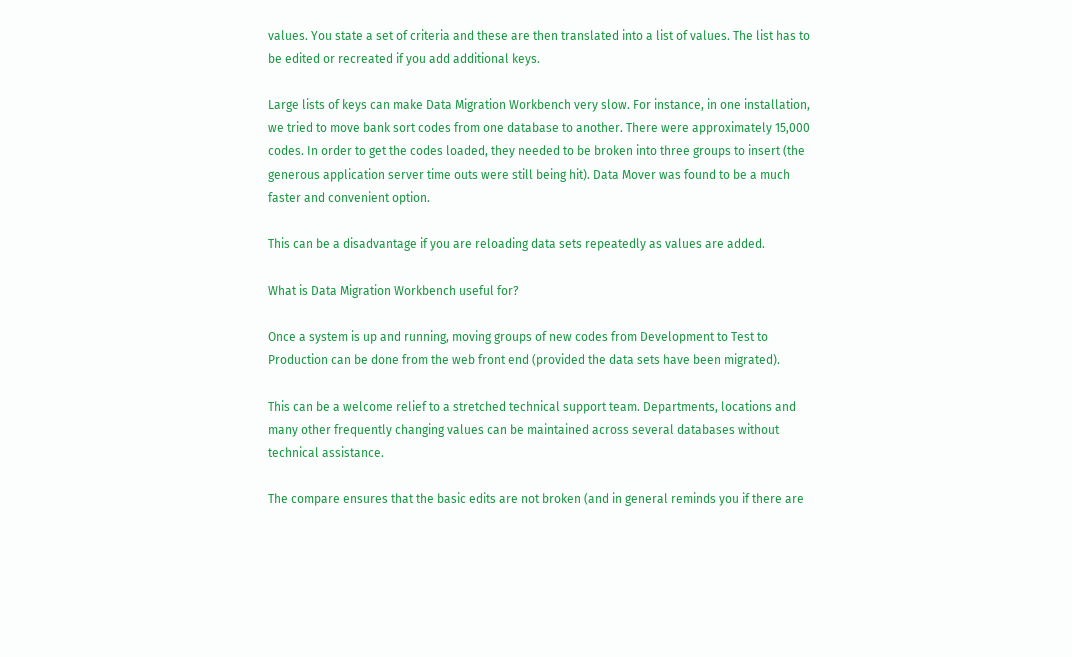values. You state a set of criteria and these are then translated into a list of values. The list has to be edited or recreated if you add additional keys.

Large lists of keys can make Data Migration Workbench very slow. For instance, in one installation, we tried to move bank sort codes from one database to another. There were approximately 15,000 codes. In order to get the codes loaded, they needed to be broken into three groups to insert (the generous application server time outs were still being hit). Data Mover was found to be a much faster and convenient option.

This can be a disadvantage if you are reloading data sets repeatedly as values are added.

What is Data Migration Workbench useful for?

Once a system is up and running, moving groups of new codes from Development to Test to Production can be done from the web front end (provided the data sets have been migrated).

This can be a welcome relief to a stretched technical support team. Departments, locations and many other frequently changing values can be maintained across several databases without technical assistance.

The compare ensures that the basic edits are not broken (and in general reminds you if there are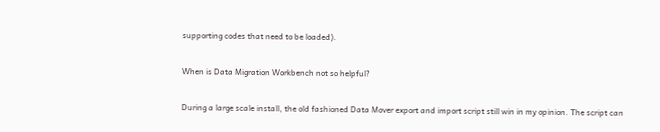supporting codes that need to be loaded).

When is Data Migration Workbench not so helpful?

During a large scale install, the old fashioned Data Mover export and import script still win in my opinion. The script can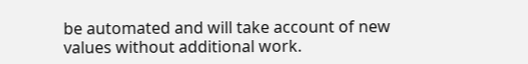be automated and will take account of new values without additional work.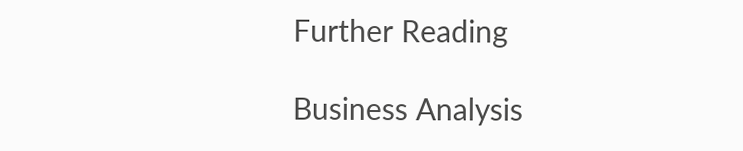Further Reading

Business Analysis